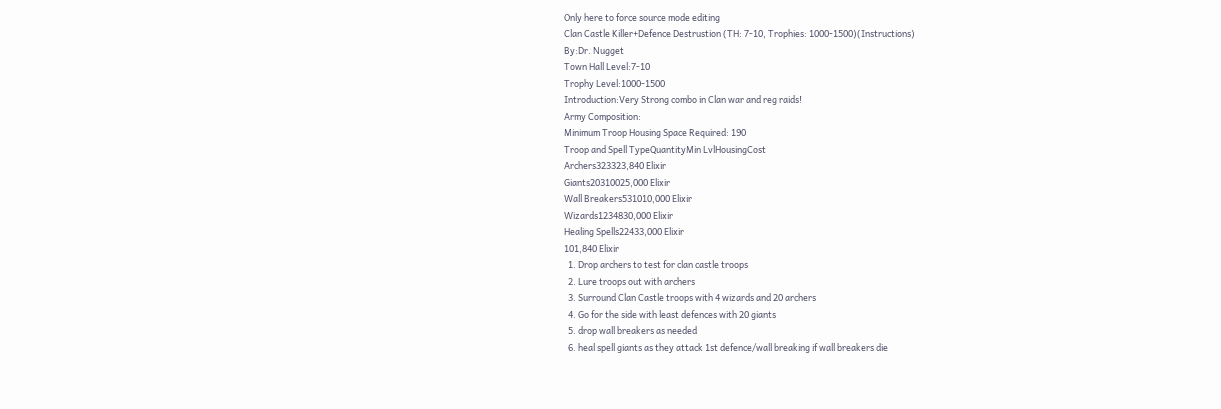Only here to force source mode editing
Clan Castle Killer+Defence Destrustion (TH: 7-10, Trophies: 1000-1500)(Instructions)
By:Dr. Nugget
Town Hall Level:7-10
Trophy Level:1000-1500
Introduction:Very Strong combo in Clan war and reg raids!
Army Composition:
Minimum Troop Housing Space Required: 190
Troop and Spell TypeQuantityMin LvlHousingCost
Archers323323,840 Elixir
Giants20310025,000 Elixir
Wall Breakers531010,000 Elixir
Wizards1234830,000 Elixir
Healing Spells22433,000 Elixir
101,840 Elixir
  1. Drop archers to test for clan castle troops
  2. Lure troops out with archers
  3. Surround Clan Castle troops with 4 wizards and 20 archers
  4. Go for the side with least defences with 20 giants
  5. drop wall breakers as needed
  6. heal spell giants as they attack 1st defence/wall breaking if wall breakers die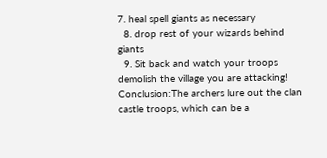7. heal spell giants as necessary
  8. drop rest of your wizards behind giants
  9. Sit back and watch your troops demolish the village you are attacking!
Conclusion:The archers lure out the clan castle troops, which can be a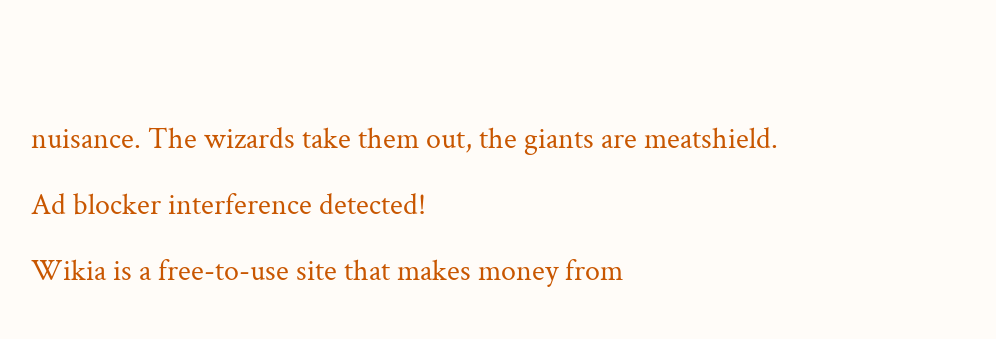nuisance. The wizards take them out, the giants are meatshield.

Ad blocker interference detected!

Wikia is a free-to-use site that makes money from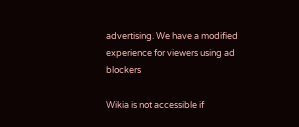advertising. We have a modified experience for viewers using ad blockers

Wikia is not accessible if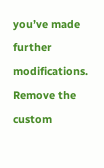you’ve made further modifications. Remove the custom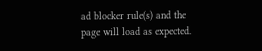ad blocker rule(s) and the page will load as expected.